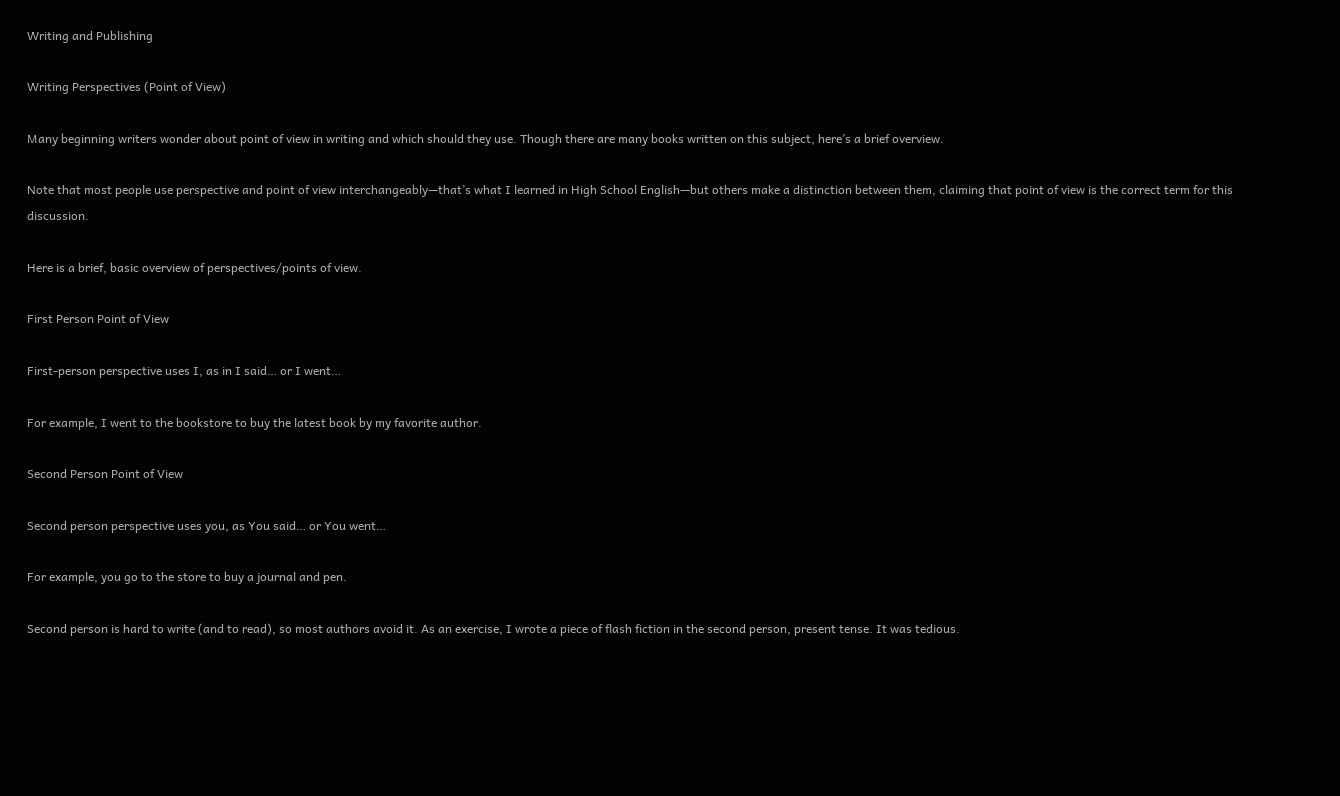Writing and Publishing

Writing Perspectives (Point of View)

Many beginning writers wonder about point of view in writing and which should they use. Though there are many books written on this subject, here’s a brief overview.

Note that most people use perspective and point of view interchangeably—that’s what I learned in High School English—but others make a distinction between them, claiming that point of view is the correct term for this discussion.

Here is a brief, basic overview of perspectives/points of view.

First Person Point of View

First-person perspective uses I, as in I said… or I went…

For example, I went to the bookstore to buy the latest book by my favorite author.

Second Person Point of View

Second person perspective uses you, as You said… or You went…

For example, you go to the store to buy a journal and pen.

Second person is hard to write (and to read), so most authors avoid it. As an exercise, I wrote a piece of flash fiction in the second person, present tense. It was tedious.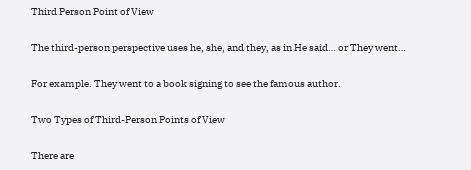Third Person Point of View

The third-person perspective uses he, she, and they, as in He said… or They went…

For example. They went to a book signing to see the famous author.

Two Types of Third-Person Points of View

There are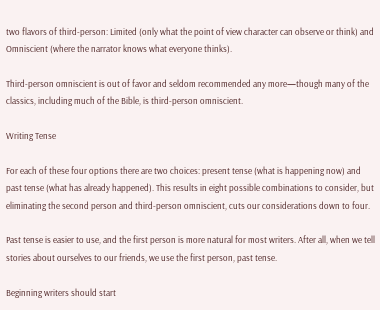two flavors of third-person: Limited (only what the point of view character can observe or think) and Omniscient (where the narrator knows what everyone thinks).

Third-person omniscient is out of favor and seldom recommended any more—though many of the classics, including much of the Bible, is third-person omniscient.

Writing Tense

For each of these four options there are two choices: present tense (what is happening now) and past tense (what has already happened). This results in eight possible combinations to consider, but eliminating the second person and third-person omniscient, cuts our considerations down to four.

Past tense is easier to use, and the first person is more natural for most writers. After all, when we tell stories about ourselves to our friends, we use the first person, past tense.

Beginning writers should start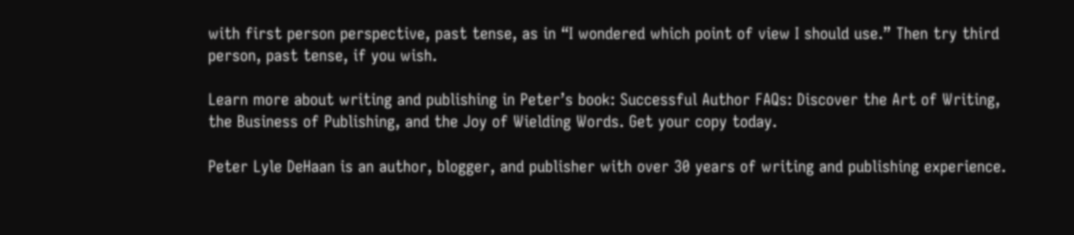with first person perspective, past tense, as in “I wondered which point of view I should use.” Then try third person, past tense, if you wish.

Learn more about writing and publishing in Peter’s book: Successful Author FAQs: Discover the Art of Writing, the Business of Publishing, and the Joy of Wielding Words. Get your copy today.

Peter Lyle DeHaan is an author, blogger, and publisher with over 30 years of writing and publishing experience.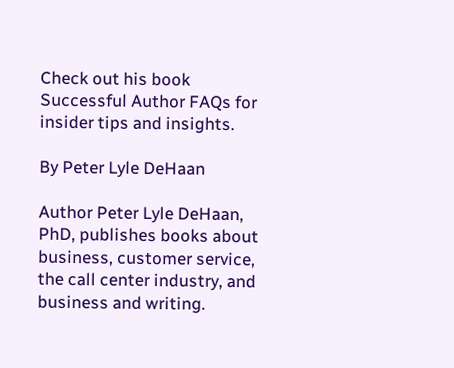Check out his book Successful Author FAQs for insider tips and insights.

By Peter Lyle DeHaan

Author Peter Lyle DeHaan, PhD, publishes books about business, customer service, the call center industry, and business and writing.